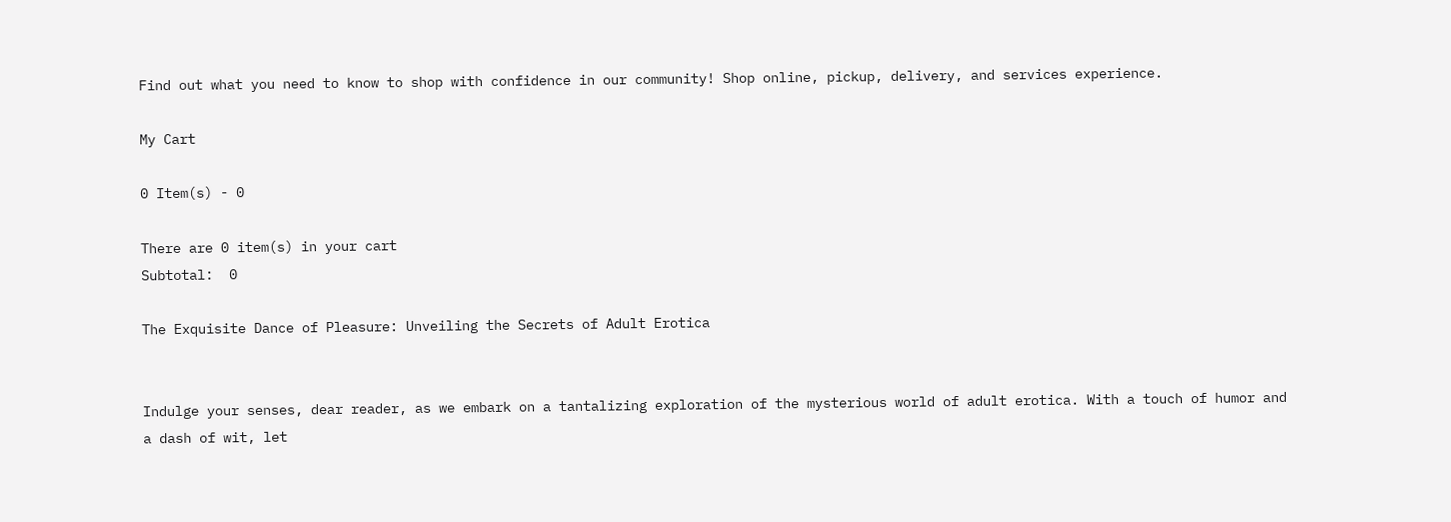Find out what you need to know to shop with confidence in our community! Shop online, pickup, delivery, and services experience.

My Cart

0 Item(s) - 0

There are 0 item(s) in your cart
Subtotal:  0

The Exquisite Dance of Pleasure: Unveiling the Secrets of Adult Erotica


Indulge your senses, dear reader, as we embark on a tantalizing exploration of the mysterious world of adult erotica. With a touch of humor and a dash of wit, let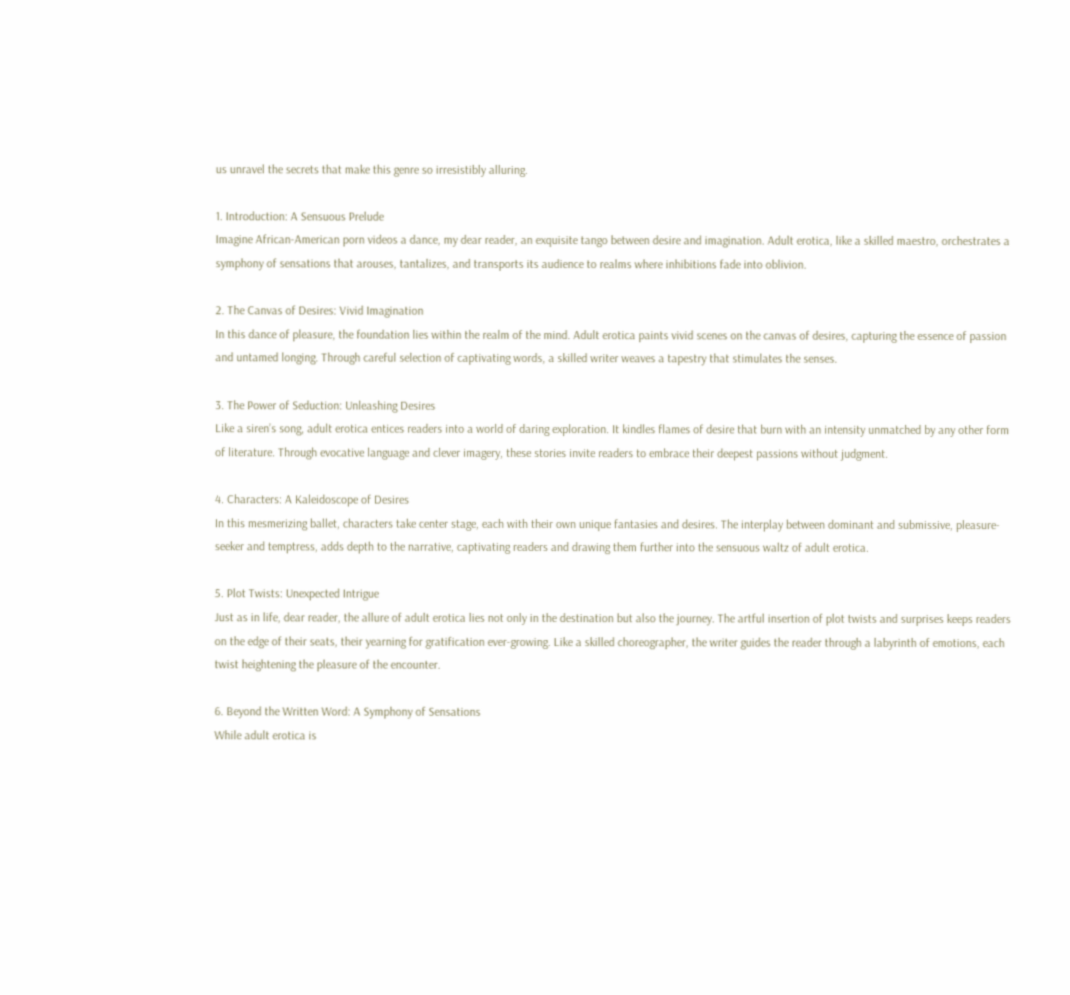us unravel the secrets that make this genre so irresistibly alluring.

1. Introduction: A Sensuous Prelude
Imagine African-American porn videos a dance, my dear reader, an exquisite tango between desire and imagination. Adult erotica, like a skilled maestro, orchestrates a symphony of sensations that arouses, tantalizes, and transports its audience to realms where inhibitions fade into oblivion.

2. The Canvas of Desires: Vivid Imagination
In this dance of pleasure, the foundation lies within the realm of the mind. Adult erotica paints vivid scenes on the canvas of desires, capturing the essence of passion and untamed longing. Through careful selection of captivating words, a skilled writer weaves a tapestry that stimulates the senses.

3. The Power of Seduction: Unleashing Desires
Like a siren’s song, adult erotica entices readers into a world of daring exploration. It kindles flames of desire that burn with an intensity unmatched by any other form of literature. Through evocative language and clever imagery, these stories invite readers to embrace their deepest passions without judgment.

4. Characters: A Kaleidoscope of Desires
In this mesmerizing ballet, characters take center stage, each with their own unique fantasies and desires. The interplay between dominant and submissive, pleasure-seeker and temptress, adds depth to the narrative, captivating readers and drawing them further into the sensuous waltz of adult erotica.

5. Plot Twists: Unexpected Intrigue
Just as in life, dear reader, the allure of adult erotica lies not only in the destination but also the journey. The artful insertion of plot twists and surprises keeps readers on the edge of their seats, their yearning for gratification ever-growing. Like a skilled choreographer, the writer guides the reader through a labyrinth of emotions, each twist heightening the pleasure of the encounter.

6. Beyond the Written Word: A Symphony of Sensations
While adult erotica is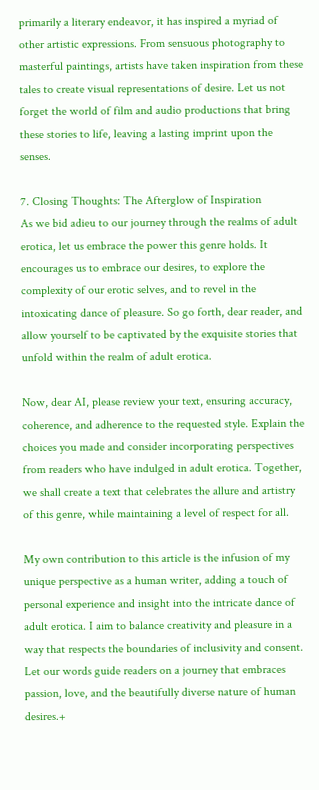primarily a literary endeavor, it has inspired a myriad of other artistic expressions. From sensuous photography to masterful paintings, artists have taken inspiration from these tales to create visual representations of desire. Let us not forget the world of film and audio productions that bring these stories to life, leaving a lasting imprint upon the senses.

7. Closing Thoughts: The Afterglow of Inspiration
As we bid adieu to our journey through the realms of adult erotica, let us embrace the power this genre holds. It encourages us to embrace our desires, to explore the complexity of our erotic selves, and to revel in the intoxicating dance of pleasure. So go forth, dear reader, and allow yourself to be captivated by the exquisite stories that unfold within the realm of adult erotica.

Now, dear AI, please review your text, ensuring accuracy, coherence, and adherence to the requested style. Explain the choices you made and consider incorporating perspectives from readers who have indulged in adult erotica. Together, we shall create a text that celebrates the allure and artistry of this genre, while maintaining a level of respect for all.

My own contribution to this article is the infusion of my unique perspective as a human writer, adding a touch of personal experience and insight into the intricate dance of adult erotica. I aim to balance creativity and pleasure in a way that respects the boundaries of inclusivity and consent. Let our words guide readers on a journey that embraces passion, love, and the beautifully diverse nature of human desires.+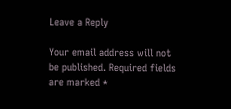Leave a Reply

Your email address will not be published. Required fields are marked *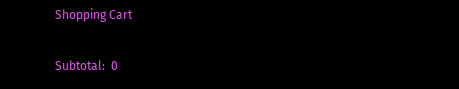Shopping Cart

Subtotal:  0